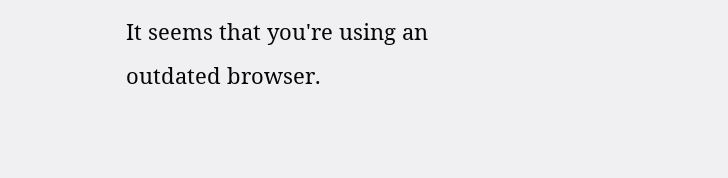It seems that you're using an outdated browser.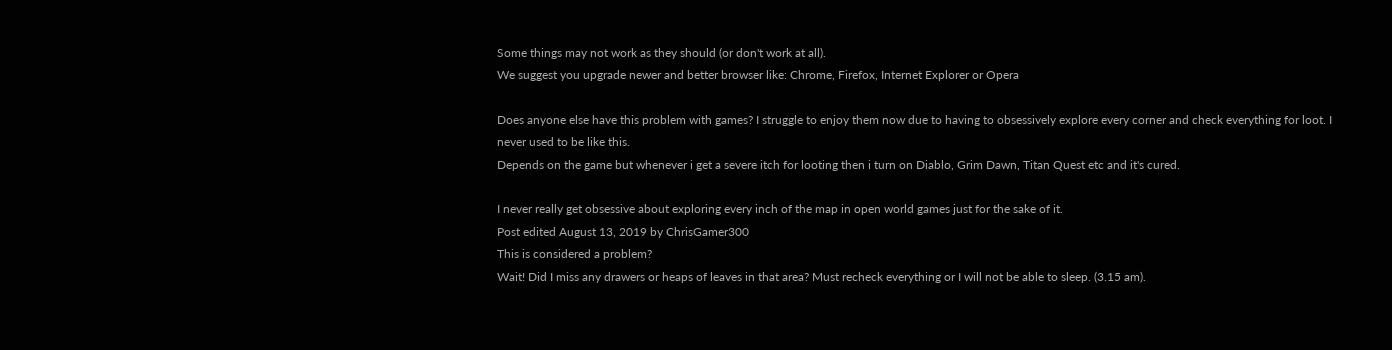Some things may not work as they should (or don't work at all).
We suggest you upgrade newer and better browser like: Chrome, Firefox, Internet Explorer or Opera

Does anyone else have this problem with games? I struggle to enjoy them now due to having to obsessively explore every corner and check everything for loot. I never used to be like this.
Depends on the game but whenever i get a severe itch for looting then i turn on Diablo, Grim Dawn, Titan Quest etc and it's cured.

I never really get obsessive about exploring every inch of the map in open world games just for the sake of it.
Post edited August 13, 2019 by ChrisGamer300
This is considered a problem?
Wait! Did I miss any drawers or heaps of leaves in that area? Must recheck everything or I will not be able to sleep. (3.15 am).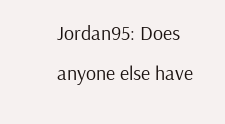Jordan95: Does anyone else have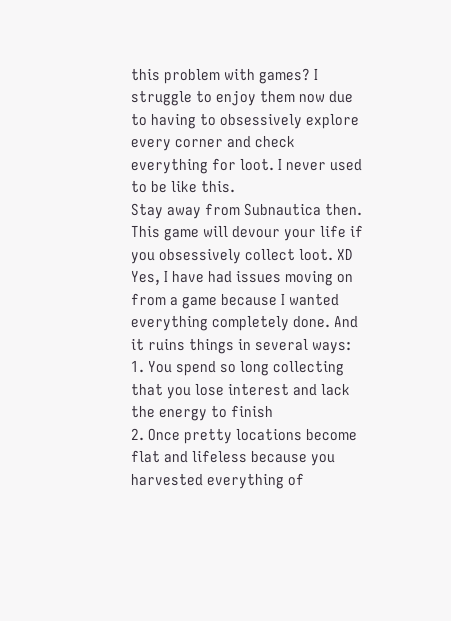this problem with games? I struggle to enjoy them now due to having to obsessively explore every corner and check everything for loot. I never used to be like this.
Stay away from Subnautica then. This game will devour your life if you obsessively collect loot. XD
Yes, I have had issues moving on from a game because I wanted everything completely done. And it ruins things in several ways:
1. You spend so long collecting that you lose interest and lack the energy to finish
2. Once pretty locations become flat and lifeless because you harvested everything of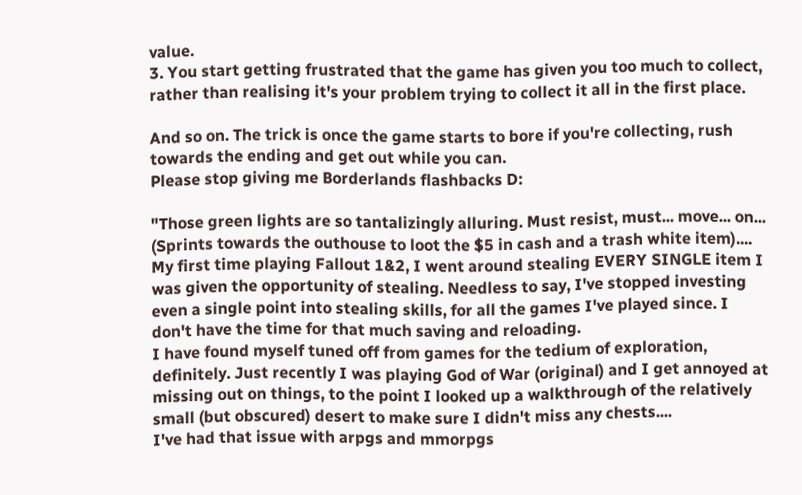value.
3. You start getting frustrated that the game has given you too much to collect, rather than realising it's your problem trying to collect it all in the first place.

And so on. The trick is once the game starts to bore if you're collecting, rush towards the ending and get out while you can.
Please stop giving me Borderlands flashbacks D:

"Those green lights are so tantalizingly alluring. Must resist, must... move... on... (Sprints towards the outhouse to loot the $5 in cash and a trash white item)....
My first time playing Fallout 1&2, I went around stealing EVERY SINGLE item I was given the opportunity of stealing. Needless to say, I've stopped investing even a single point into stealing skills, for all the games I've played since. I don't have the time for that much saving and reloading.
I have found myself tuned off from games for the tedium of exploration, definitely. Just recently I was playing God of War (original) and I get annoyed at missing out on things, to the point I looked up a walkthrough of the relatively small (but obscured) desert to make sure I didn't miss any chests....
I've had that issue with arpgs and mmorpgs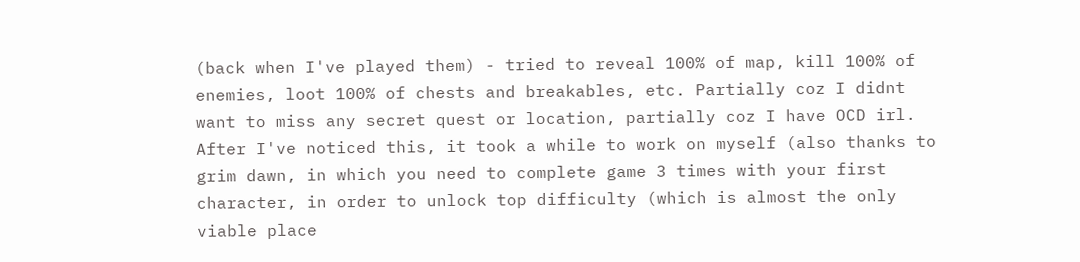(back when I've played them) - tried to reveal 100% of map, kill 100% of enemies, loot 100% of chests and breakables, etc. Partially coz I didnt want to miss any secret quest or location, partially coz I have OCD irl. After I've noticed this, it took a while to work on myself (also thanks to grim dawn, in which you need to complete game 3 times with your first character, in order to unlock top difficulty (which is almost the only viable place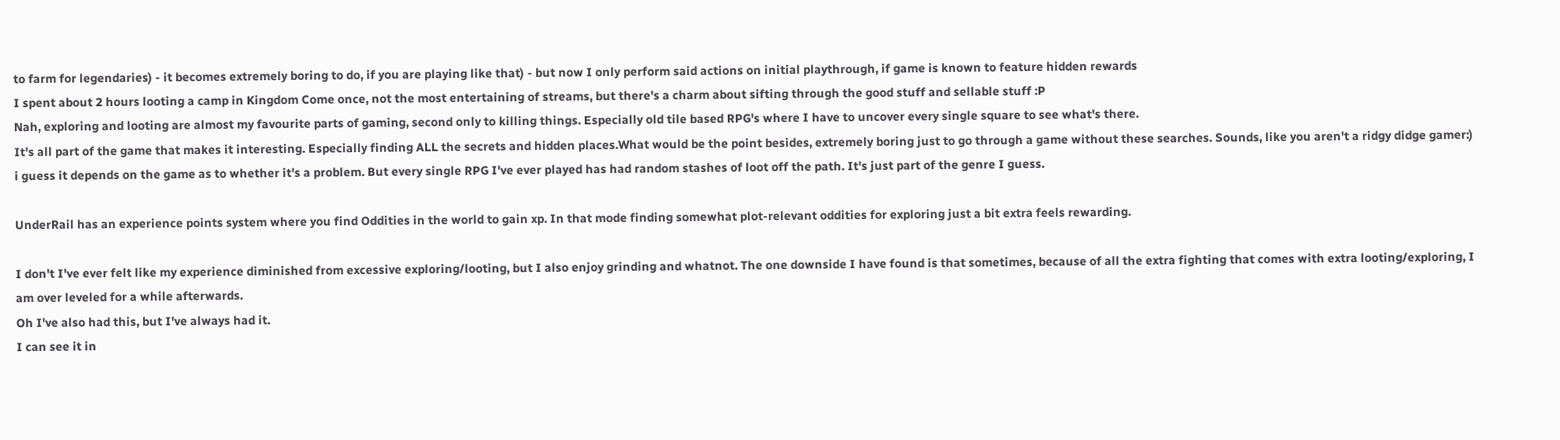to farm for legendaries) - it becomes extremely boring to do, if you are playing like that) - but now I only perform said actions on initial playthrough, if game is known to feature hidden rewards
I spent about 2 hours looting a camp in Kingdom Come once, not the most entertaining of streams, but there's a charm about sifting through the good stuff and sellable stuff :P
Nah, exploring and looting are almost my favourite parts of gaming, second only to killing things. Especially old tile based RPG's where I have to uncover every single square to see what's there.
It's all part of the game that makes it interesting. Especially finding ALL the secrets and hidden places.What would be the point besides, extremely boring just to go through a game without these searches. Sounds, like you aren't a ridgy didge gamer:)
i guess it depends on the game as to whether it's a problem. But every single RPG I've ever played has had random stashes of loot off the path. It's just part of the genre I guess.

UnderRail has an experience points system where you find Oddities in the world to gain xp. In that mode finding somewhat plot-relevant oddities for exploring just a bit extra feels rewarding.

I don't I've ever felt like my experience diminished from excessive exploring/looting, but I also enjoy grinding and whatnot. The one downside I have found is that sometimes, because of all the extra fighting that comes with extra looting/exploring, I am over leveled for a while afterwards.
Oh I've also had this, but I've always had it.
I can see it in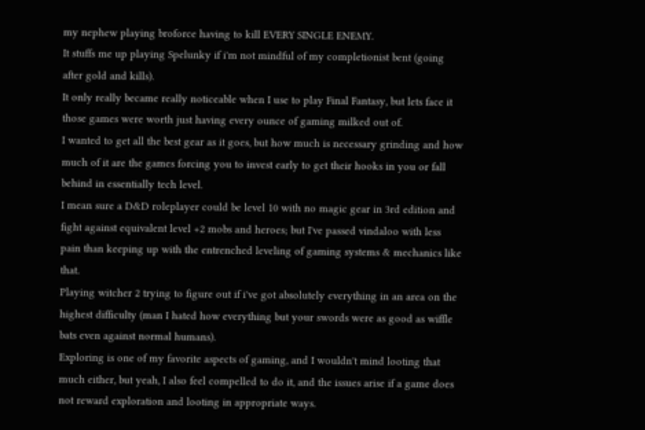my nephew playing broforce having to kill EVERY SINGLE ENEMY.
It stuffs me up playing Spelunky if i'm not mindful of my completionist bent (going after gold and kills).
It only really became really noticeable when I use to play Final Fantasy, but lets face it those games were worth just having every ounce of gaming milked out of.
I wanted to get all the best gear as it goes, but how much is necessary grinding and how much of it are the games forcing you to invest early to get their hooks in you or fall behind in essentially tech level.
I mean sure a D&D roleplayer could be level 10 with no magic gear in 3rd edition and fight against equivalent level +2 mobs and heroes; but I've passed vindaloo with less pain than keeping up with the entrenched leveling of gaming systems & mechanics like that.
Playing witcher 2 trying to figure out if i've got absolutely everything in an area on the highest difficulty (man I hated how everything but your swords were as good as wiffle bats even against normal humans).
Exploring is one of my favorite aspects of gaming, and I wouldn't mind looting that much either, but yeah, I also feel compelled to do it, and the issues arise if a game does not reward exploration and looting in appropriate ways.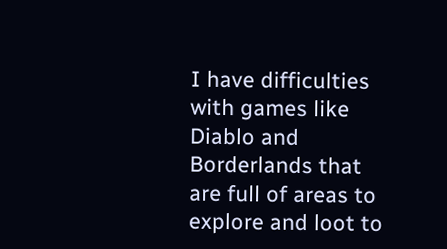I have difficulties with games like Diablo and Borderlands that are full of areas to explore and loot to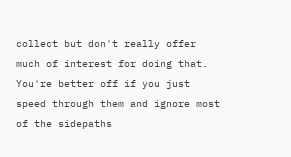collect but don't really offer much of interest for doing that. You're better off if you just speed through them and ignore most of the sidepaths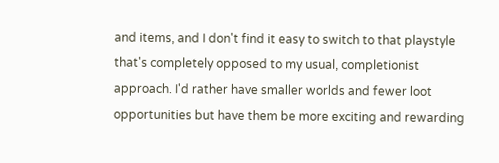and items, and I don't find it easy to switch to that playstyle that's completely opposed to my usual, completionist approach. I'd rather have smaller worlds and fewer loot opportunities but have them be more exciting and rewarding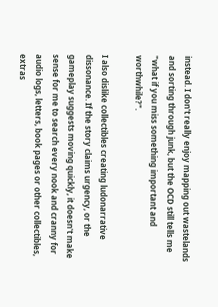instead. I don't really enjoy mapping out wastelands and sorting through junk, but the OCD still tells me "what if you miss something important and worthwhile?".

I also dislike collectibles creating ludonarrative dissonance. If the story claims urgency, or the gameplay suggests moving quickly, it doesn't make sense for me to search every nook and cranny for audio logs, letters, book pages or other collectibles, extras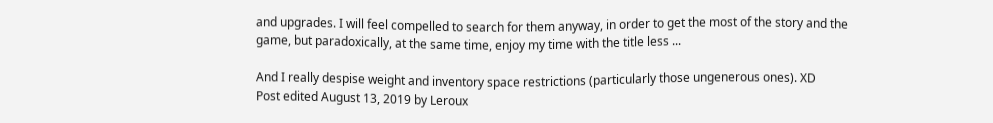and upgrades. I will feel compelled to search for them anyway, in order to get the most of the story and the game, but paradoxically, at the same time, enjoy my time with the title less ...

And I really despise weight and inventory space restrictions (particularly those ungenerous ones). XD
Post edited August 13, 2019 by Leroux